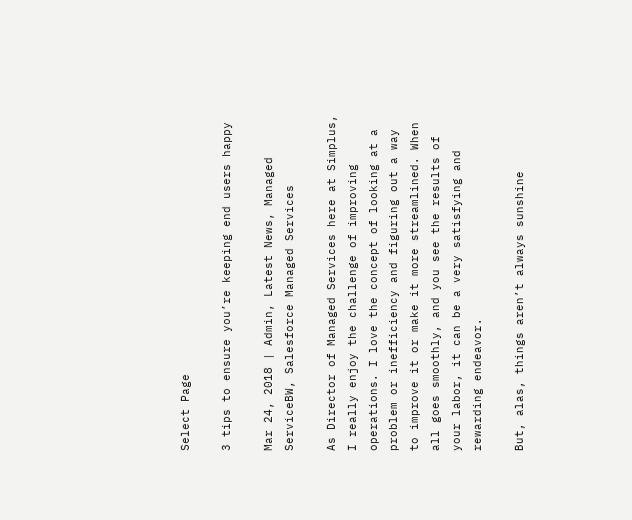Select Page

3 tips to ensure you’re keeping end users happy

Mar 24, 2018 | Admin, Latest News, Managed ServiceBW, Salesforce Managed Services

As Director of Managed Services here at Simplus, I really enjoy the challenge of improving operations. I love the concept of looking at a problem or inefficiency and figuring out a way to improve it or make it more streamlined. When all goes smoothly, and you see the results of your labor, it can be a very satisfying and rewarding endeavor.

But, alas, things aren’t always sunshine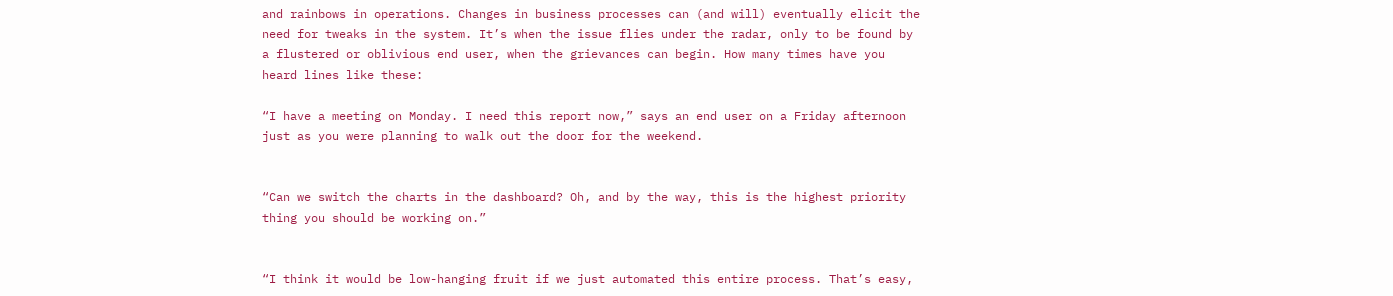and rainbows in operations. Changes in business processes can (and will) eventually elicit the need for tweaks in the system. It’s when the issue flies under the radar, only to be found by a flustered or oblivious end user, when the grievances can begin. How many times have you heard lines like these:

“I have a meeting on Monday. I need this report now,” says an end user on a Friday afternoon just as you were planning to walk out the door for the weekend.


“Can we switch the charts in the dashboard? Oh, and by the way, this is the highest priority thing you should be working on.”


“I think it would be low-hanging fruit if we just automated this entire process. That’s easy,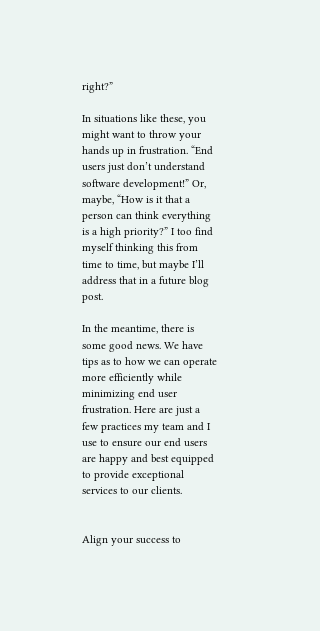right?”

In situations like these, you might want to throw your hands up in frustration. “End users just don’t understand software development!” Or, maybe, “How is it that a person can think everything is a high priority?” I too find myself thinking this from time to time, but maybe I’ll address that in a future blog post.

In the meantime, there is some good news. We have tips as to how we can operate more efficiently while minimizing end user frustration. Here are just a few practices my team and I use to ensure our end users are happy and best equipped to provide exceptional services to our clients.


Align your success to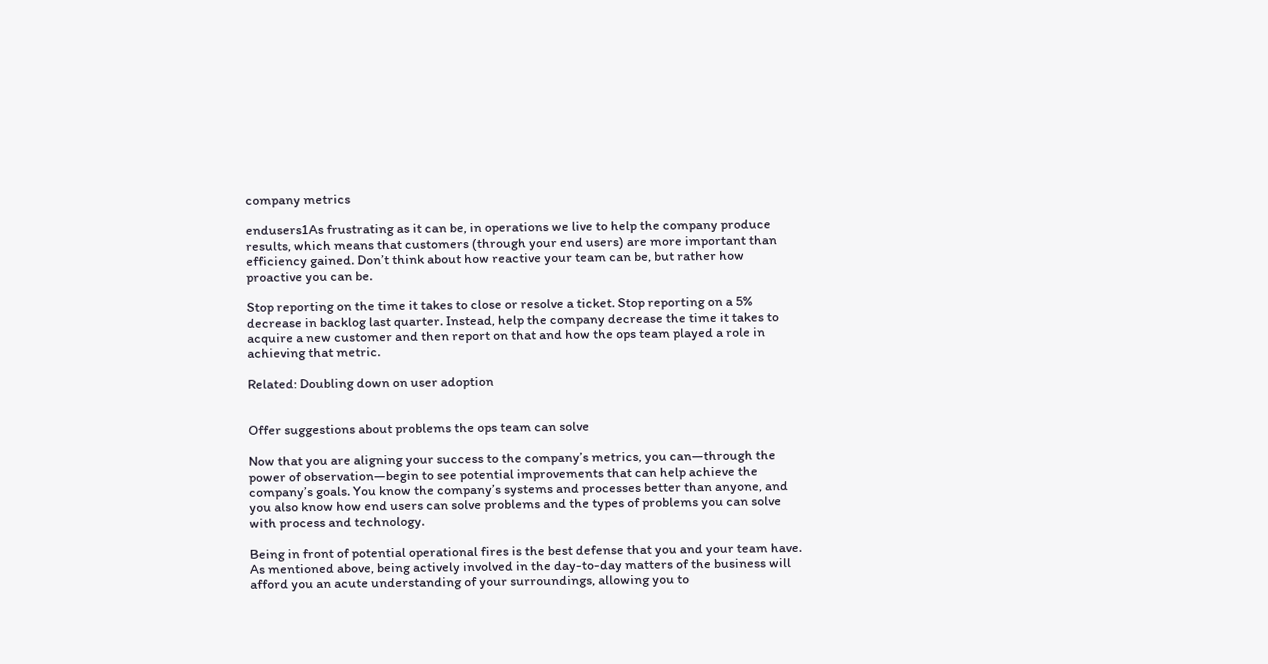company metrics

endusers1As frustrating as it can be, in operations we live to help the company produce results, which means that customers (through your end users) are more important than efficiency gained. Don’t think about how reactive your team can be, but rather how proactive you can be.

Stop reporting on the time it takes to close or resolve a ticket. Stop reporting on a 5% decrease in backlog last quarter. Instead, help the company decrease the time it takes to acquire a new customer and then report on that and how the ops team played a role in achieving that metric.

Related: Doubling down on user adoption


Offer suggestions about problems the ops team can solve

Now that you are aligning your success to the company’s metrics, you can—through the power of observation—begin to see potential improvements that can help achieve the company’s goals. You know the company’s systems and processes better than anyone, and you also know how end users can solve problems and the types of problems you can solve with process and technology.

Being in front of potential operational fires is the best defense that you and your team have. As mentioned above, being actively involved in the day-to-day matters of the business will afford you an acute understanding of your surroundings, allowing you to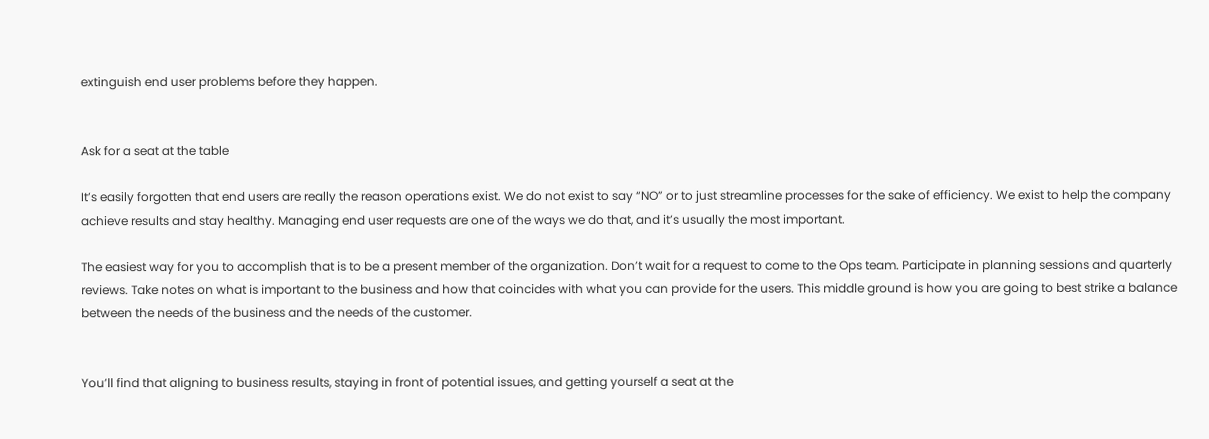extinguish end user problems before they happen.


Ask for a seat at the table

It’s easily forgotten that end users are really the reason operations exist. We do not exist to say “NO” or to just streamline processes for the sake of efficiency. We exist to help the company achieve results and stay healthy. Managing end user requests are one of the ways we do that, and it’s usually the most important.

The easiest way for you to accomplish that is to be a present member of the organization. Don’t wait for a request to come to the Ops team. Participate in planning sessions and quarterly reviews. Take notes on what is important to the business and how that coincides with what you can provide for the users. This middle ground is how you are going to best strike a balance between the needs of the business and the needs of the customer.


You’ll find that aligning to business results, staying in front of potential issues, and getting yourself a seat at the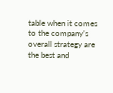table when it comes to the company’s overall strategy are the best and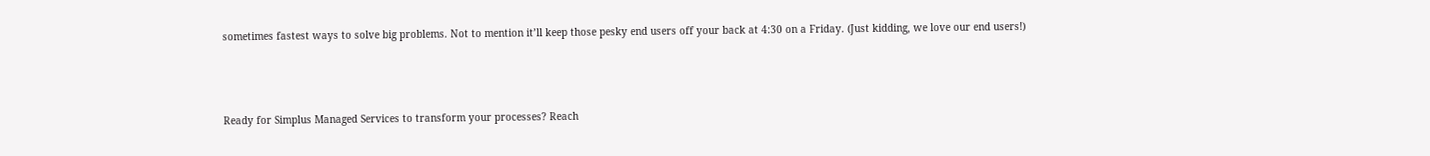sometimes fastest ways to solve big problems. Not to mention it’ll keep those pesky end users off your back at 4:30 on a Friday. (Just kidding, we love our end users!)



Ready for Simplus Managed Services to transform your processes? Reach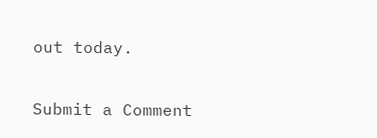out today.


Submit a Comment